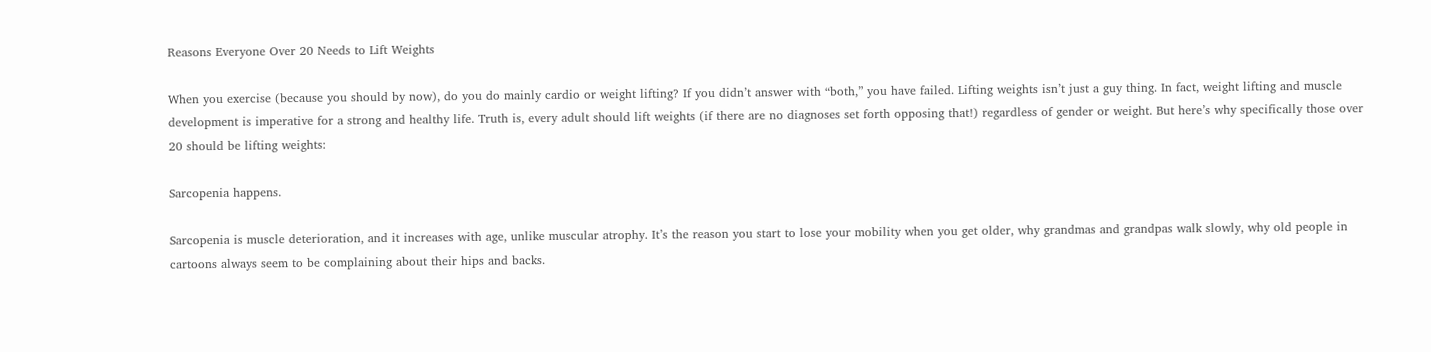Reasons Everyone Over 20 Needs to Lift Weights

When you exercise (because you should by now), do you do mainly cardio or weight lifting? If you didn’t answer with “both,” you have failed. Lifting weights isn’t just a guy thing. In fact, weight lifting and muscle development is imperative for a strong and healthy life. Truth is, every adult should lift weights (if there are no diagnoses set forth opposing that!) regardless of gender or weight. But here’s why specifically those over 20 should be lifting weights:

Sarcopenia happens.

Sarcopenia is muscle deterioration, and it increases with age, unlike muscular atrophy. It’s the reason you start to lose your mobility when you get older, why grandmas and grandpas walk slowly, why old people in cartoons always seem to be complaining about their hips and backs.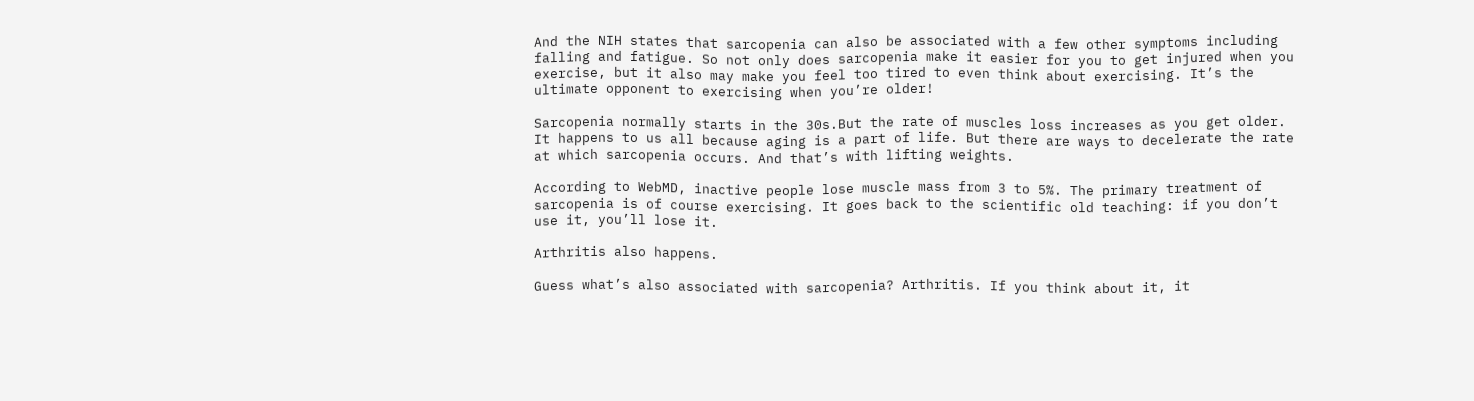And the NIH states that sarcopenia can also be associated with a few other symptoms including falling and fatigue. So not only does sarcopenia make it easier for you to get injured when you exercise, but it also may make you feel too tired to even think about exercising. It’s the ultimate opponent to exercising when you’re older!

Sarcopenia normally starts in the 30s.But the rate of muscles loss increases as you get older. It happens to us all because aging is a part of life. But there are ways to decelerate the rate at which sarcopenia occurs. And that’s with lifting weights.

According to WebMD, inactive people lose muscle mass from 3 to 5%. The primary treatment of sarcopenia is of course exercising. It goes back to the scientific old teaching: if you don’t use it, you’ll lose it.

Arthritis also happens.

Guess what’s also associated with sarcopenia? Arthritis. If you think about it, it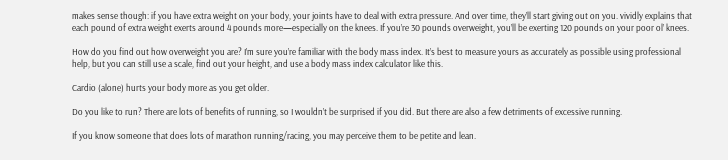makes sense though: if you have extra weight on your body, your joints have to deal with extra pressure. And over time, they’ll start giving out on you. vividly explains that each pound of extra weight exerts around 4 pounds more—especially on the knees. If you’re 30 pounds overweight, you’ll be exerting 120 pounds on your poor ol’ knees.

How do you find out how overweight you are? I’m sure you’re familiar with the body mass index. It’s best to measure yours as accurately as possible using professional help, but you can still use a scale, find out your height, and use a body mass index calculator like this.

Cardio (alone) hurts your body more as you get older.

Do you like to run? There are lots of benefits of running, so I wouldn’t be surprised if you did. But there are also a few detriments of excessive running.

If you know someone that does lots of marathon running/racing, you may perceive them to be petite and lean.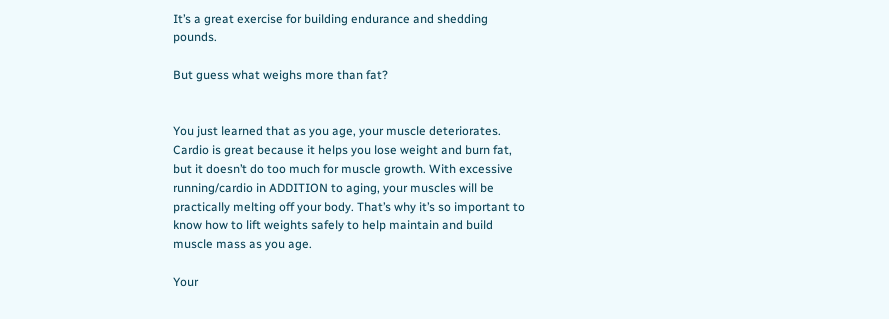It’s a great exercise for building endurance and shedding pounds.

But guess what weighs more than fat?


You just learned that as you age, your muscle deteriorates. Cardio is great because it helps you lose weight and burn fat, but it doesn’t do too much for muscle growth. With excessive running/cardio in ADDITION to aging, your muscles will be practically melting off your body. That’s why it’s so important to know how to lift weights safely to help maintain and build muscle mass as you age.

Your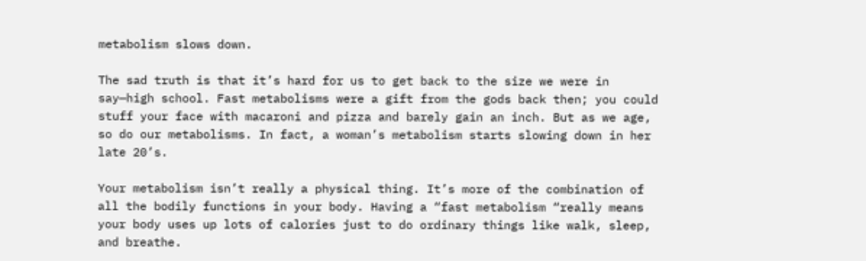metabolism slows down.

The sad truth is that it’s hard for us to get back to the size we were in say—high school. Fast metabolisms were a gift from the gods back then; you could stuff your face with macaroni and pizza and barely gain an inch. But as we age, so do our metabolisms. In fact, a woman’s metabolism starts slowing down in her late 20’s.

Your metabolism isn’t really a physical thing. It’s more of the combination of all the bodily functions in your body. Having a “fast metabolism “really means your body uses up lots of calories just to do ordinary things like walk, sleep, and breathe.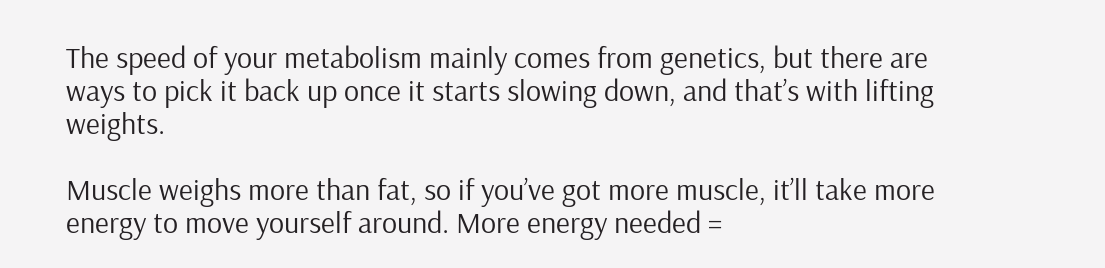The speed of your metabolism mainly comes from genetics, but there are ways to pick it back up once it starts slowing down, and that’s with lifting weights.

Muscle weighs more than fat, so if you’ve got more muscle, it’ll take more energy to move yourself around. More energy needed =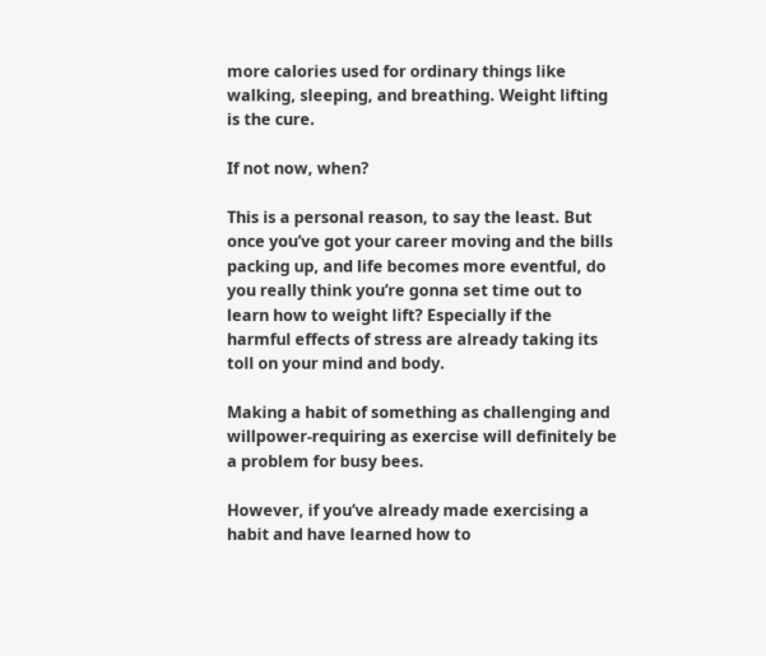more calories used for ordinary things like walking, sleeping, and breathing. Weight lifting is the cure.

If not now, when?

This is a personal reason, to say the least. But once you’ve got your career moving and the bills packing up, and life becomes more eventful, do you really think you’re gonna set time out to learn how to weight lift? Especially if the harmful effects of stress are already taking its toll on your mind and body.

Making a habit of something as challenging and willpower-requiring as exercise will definitely be a problem for busy bees.

However, if you’ve already made exercising a habit and have learned how to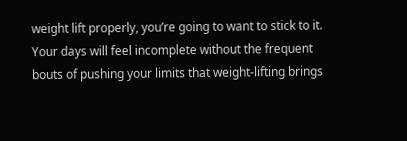weight lift properly, you’re going to want to stick to it. Your days will feel incomplete without the frequent bouts of pushing your limits that weight-lifting brings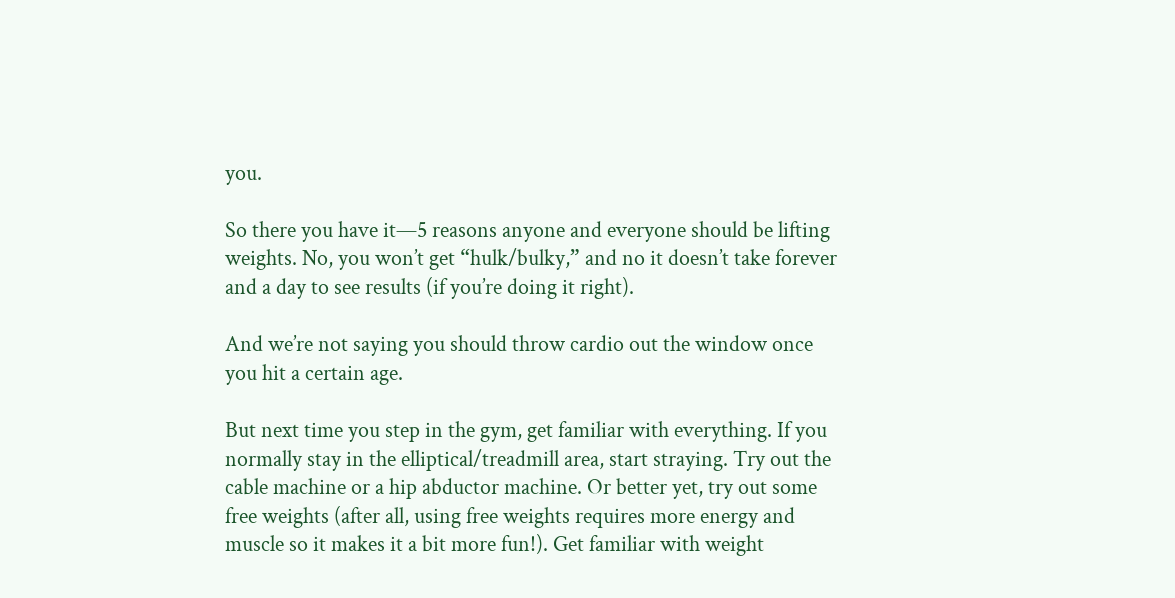you.

So there you have it—5 reasons anyone and everyone should be lifting weights. No, you won’t get “hulk/bulky,” and no it doesn’t take forever and a day to see results (if you’re doing it right).

And we’re not saying you should throw cardio out the window once you hit a certain age.

But next time you step in the gym, get familiar with everything. If you normally stay in the elliptical/treadmill area, start straying. Try out the cable machine or a hip abductor machine. Or better yet, try out some free weights (after all, using free weights requires more energy and muscle so it makes it a bit more fun!). Get familiar with weight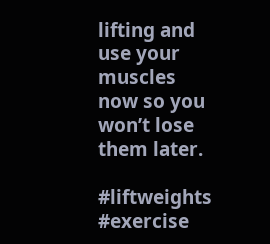lifting and use your muscles now so you won’t lose them later.

#liftweights #exercise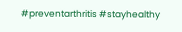#preventarthritis #stayhealthy